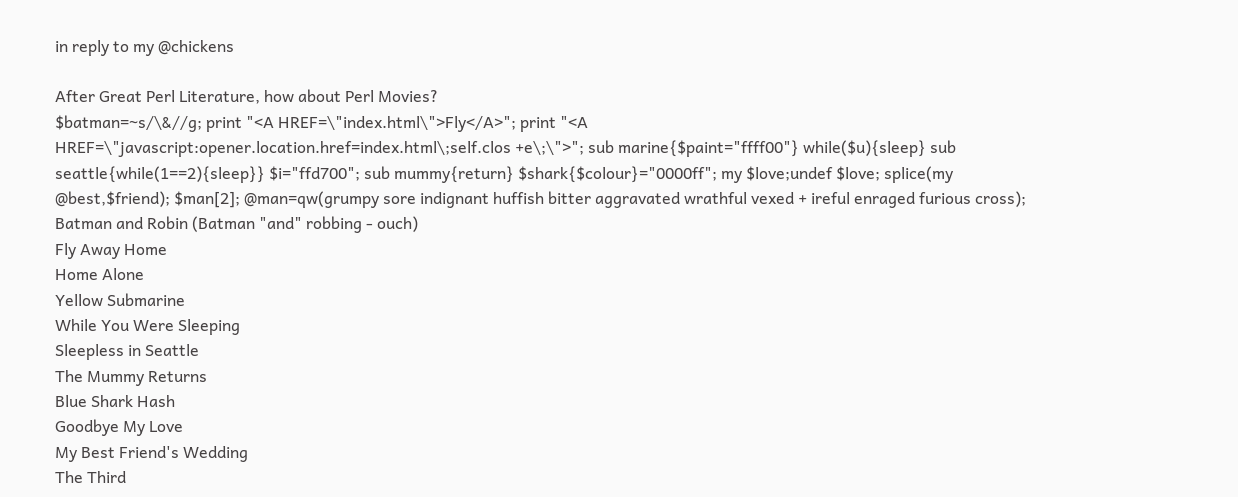in reply to my @chickens

After Great Perl Literature, how about Perl Movies?
$batman=~s/\&//g; print "<A HREF=\"index.html\">Fly</A>"; print "<A HREF=\"javascript:opener.location.href=index.html\;self.clos +e\;\">"; sub marine{$paint="ffff00"} while($u){sleep} sub seattle{while(1==2){sleep}} $i="ffd700"; sub mummy{return} $shark{$colour}="0000ff"; my $love;undef $love; splice(my @best,$friend); $man[2]; @man=qw(grumpy sore indignant huffish bitter aggravated wrathful vexed + ireful enraged furious cross);
Batman and Robin (Batman "and" robbing - ouch)
Fly Away Home
Home Alone
Yellow Submarine
While You Were Sleeping
Sleepless in Seattle
The Mummy Returns
Blue Shark Hash
Goodbye My Love
My Best Friend's Wedding
The Third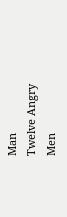Man
Twelve Angry Men